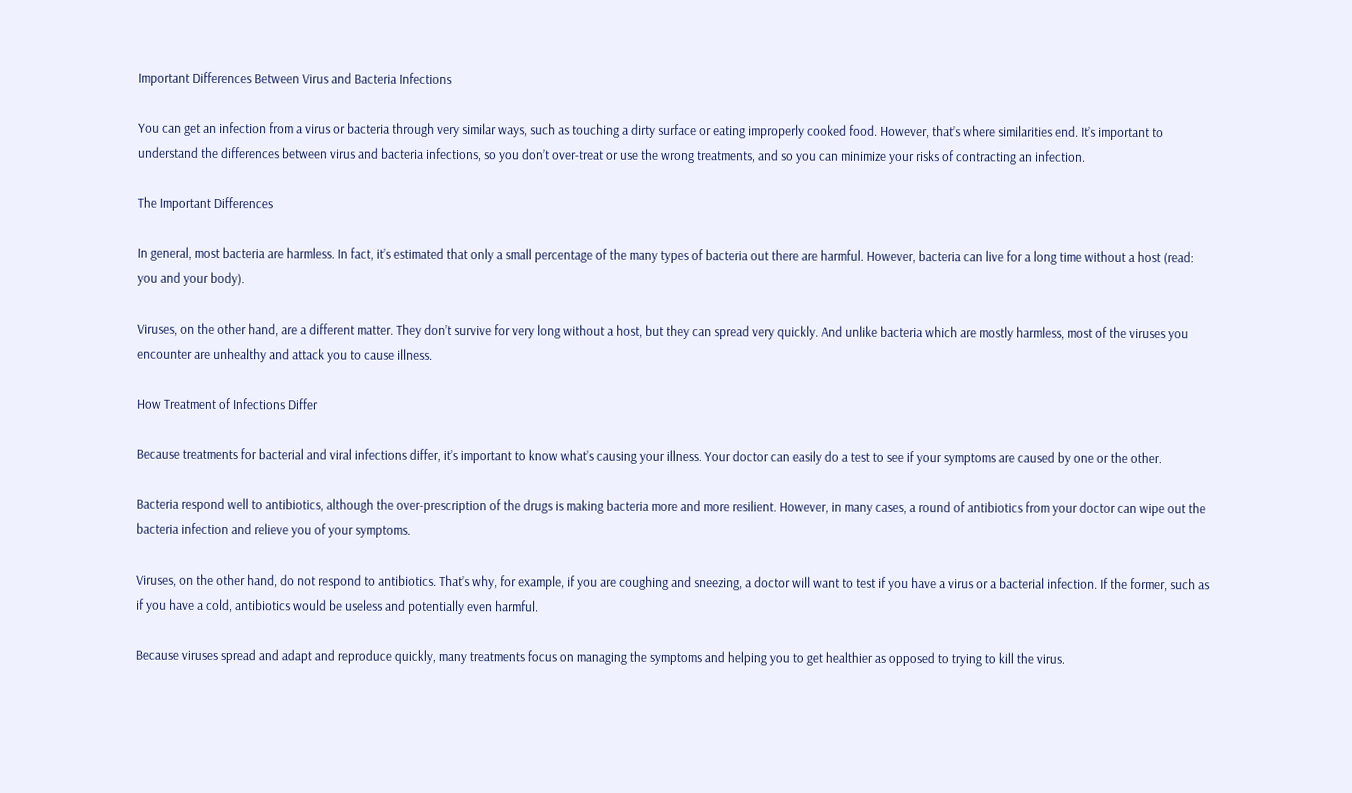Important Differences Between Virus and Bacteria Infections

You can get an infection from a virus or bacteria through very similar ways, such as touching a dirty surface or eating improperly cooked food. However, that’s where similarities end. It’s important to understand the differences between virus and bacteria infections, so you don’t over-treat or use the wrong treatments, and so you can minimize your risks of contracting an infection.

The Important Differences

In general, most bacteria are harmless. In fact, it’s estimated that only a small percentage of the many types of bacteria out there are harmful. However, bacteria can live for a long time without a host (read: you and your body).

Viruses, on the other hand, are a different matter. They don’t survive for very long without a host, but they can spread very quickly. And unlike bacteria which are mostly harmless, most of the viruses you encounter are unhealthy and attack you to cause illness.

How Treatment of Infections Differ

Because treatments for bacterial and viral infections differ, it’s important to know what’s causing your illness. Your doctor can easily do a test to see if your symptoms are caused by one or the other.

Bacteria respond well to antibiotics, although the over-prescription of the drugs is making bacteria more and more resilient. However, in many cases, a round of antibiotics from your doctor can wipe out the bacteria infection and relieve you of your symptoms.

Viruses, on the other hand, do not respond to antibiotics. That’s why, for example, if you are coughing and sneezing, a doctor will want to test if you have a virus or a bacterial infection. If the former, such as if you have a cold, antibiotics would be useless and potentially even harmful.

Because viruses spread and adapt and reproduce quickly, many treatments focus on managing the symptoms and helping you to get healthier as opposed to trying to kill the virus.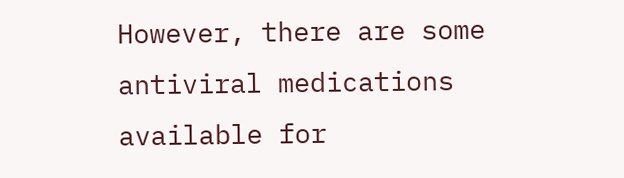However, there are some antiviral medications available for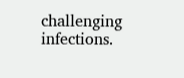challenging infections.